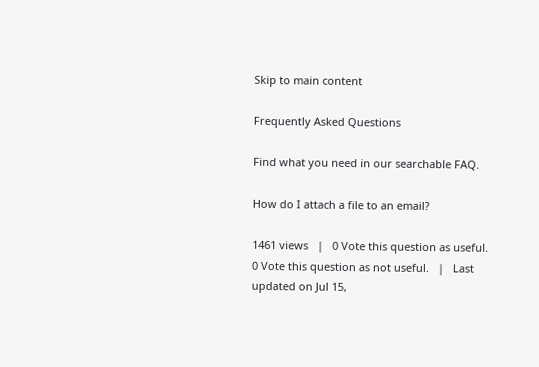Skip to main content

Frequently Asked Questions

Find what you need in our searchable FAQ.

How do I attach a file to an email?

1461 views   |   0 Vote this question as useful.   0 Vote this question as not useful.   |   Last updated on Jul 15,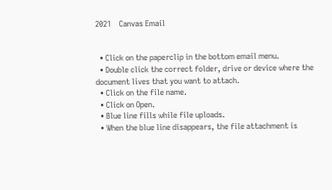2021    Canvas Email


  • Click on the paperclip in the bottom email menu.
  • Double click the correct folder, drive or device where the document lives that you want to attach.
  • Click on the file name.
  • Click on Open.
  • Blue line fills while file uploads.
  • When the blue line disappears, the file attachment is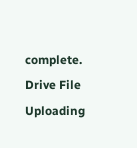complete.
Drive File Uploading